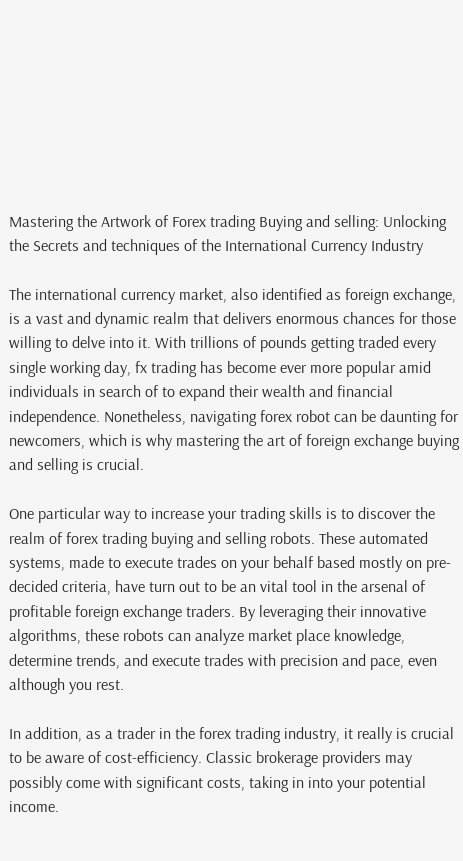Mastering the Artwork of Forex trading Buying and selling: Unlocking the Secrets and techniques of the International Currency Industry

The international currency market, also identified as foreign exchange, is a vast and dynamic realm that delivers enormous chances for those willing to delve into it. With trillions of pounds getting traded every single working day, fx trading has become ever more popular amid individuals in search of to expand their wealth and financial independence. Nonetheless, navigating forex robot can be daunting for newcomers, which is why mastering the art of foreign exchange buying and selling is crucial.

One particular way to increase your trading skills is to discover the realm of forex trading buying and selling robots. These automated systems, made to execute trades on your behalf based mostly on pre-decided criteria, have turn out to be an vital tool in the arsenal of profitable foreign exchange traders. By leveraging their innovative algorithms, these robots can analyze market place knowledge, determine trends, and execute trades with precision and pace, even although you rest.

In addition, as a trader in the forex trading industry, it really is crucial to be aware of cost-efficiency. Classic brokerage providers may possibly come with significant costs, taking in into your potential income.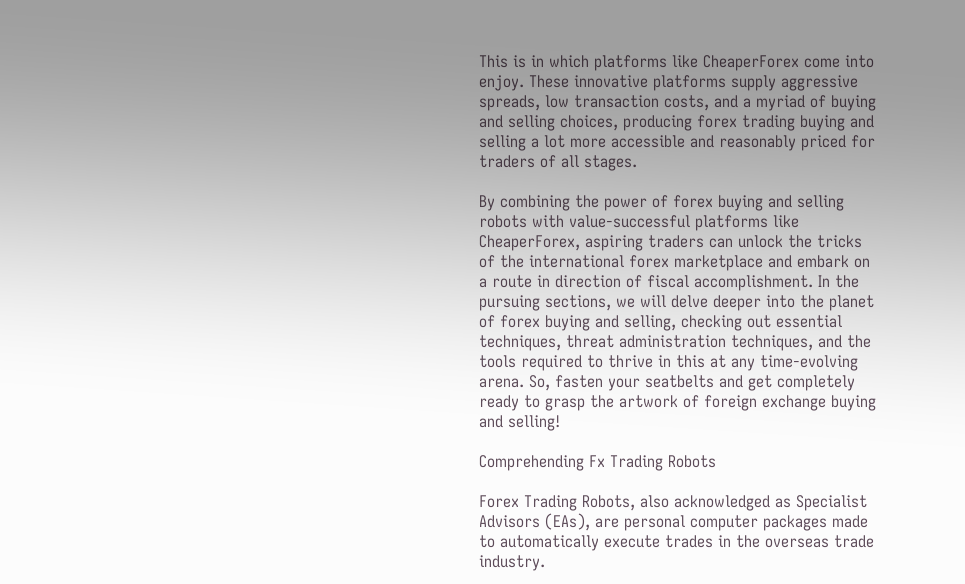This is in which platforms like CheaperForex come into enjoy. These innovative platforms supply aggressive spreads, low transaction costs, and a myriad of buying and selling choices, producing forex trading buying and selling a lot more accessible and reasonably priced for traders of all stages.

By combining the power of forex buying and selling robots with value-successful platforms like CheaperForex, aspiring traders can unlock the tricks of the international forex marketplace and embark on a route in direction of fiscal accomplishment. In the pursuing sections, we will delve deeper into the planet of forex buying and selling, checking out essential techniques, threat administration techniques, and the tools required to thrive in this at any time-evolving arena. So, fasten your seatbelts and get completely ready to grasp the artwork of foreign exchange buying and selling!

Comprehending Fx Trading Robots

Forex Trading Robots, also acknowledged as Specialist Advisors (EAs), are personal computer packages made to automatically execute trades in the overseas trade industry.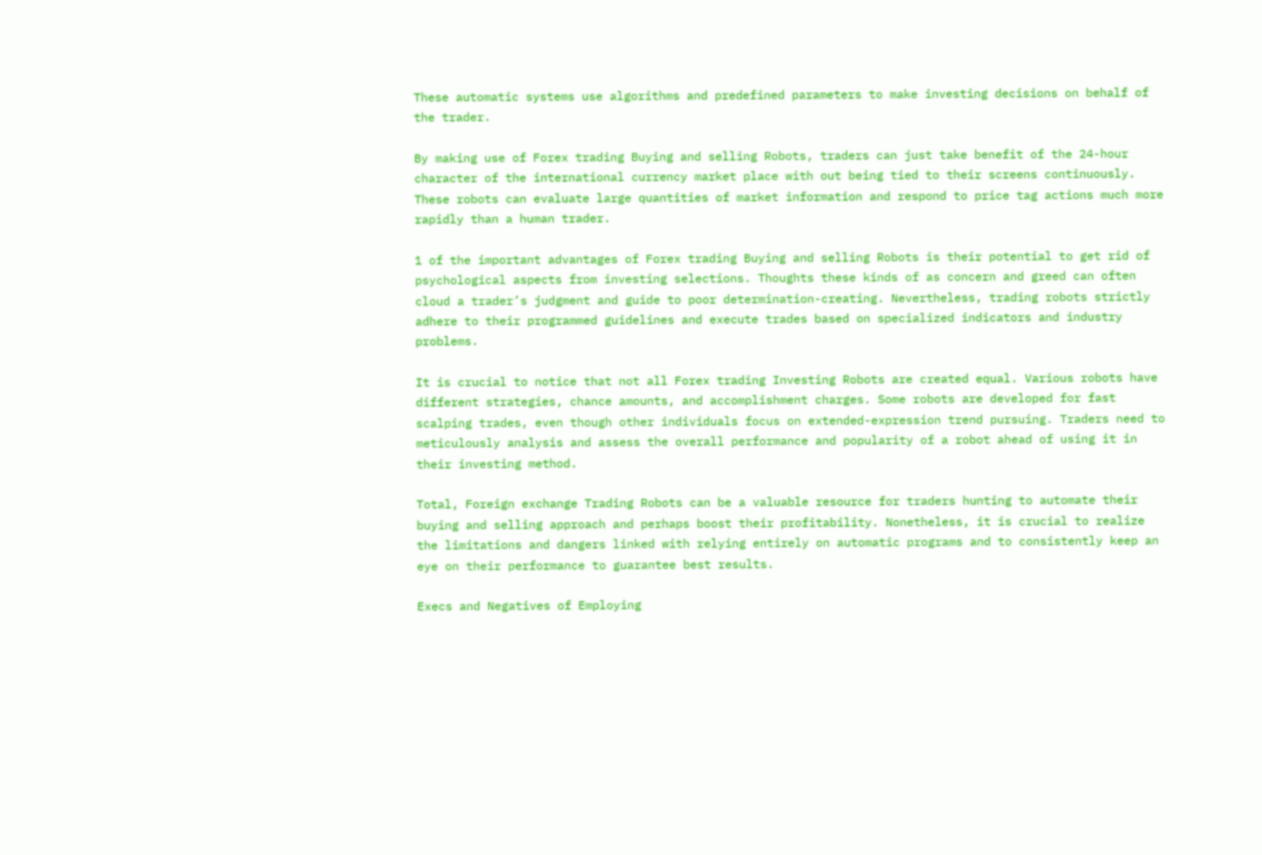These automatic systems use algorithms and predefined parameters to make investing decisions on behalf of the trader.

By making use of Forex trading Buying and selling Robots, traders can just take benefit of the 24-hour character of the international currency market place with out being tied to their screens continuously. These robots can evaluate large quantities of market information and respond to price tag actions much more rapidly than a human trader.

1 of the important advantages of Forex trading Buying and selling Robots is their potential to get rid of psychological aspects from investing selections. Thoughts these kinds of as concern and greed can often cloud a trader’s judgment and guide to poor determination-creating. Nevertheless, trading robots strictly adhere to their programmed guidelines and execute trades based on specialized indicators and industry problems.

It is crucial to notice that not all Forex trading Investing Robots are created equal. Various robots have different strategies, chance amounts, and accomplishment charges. Some robots are developed for fast scalping trades, even though other individuals focus on extended-expression trend pursuing. Traders need to meticulously analysis and assess the overall performance and popularity of a robot ahead of using it in their investing method.

Total, Foreign exchange Trading Robots can be a valuable resource for traders hunting to automate their buying and selling approach and perhaps boost their profitability. Nonetheless, it is crucial to realize the limitations and dangers linked with relying entirely on automatic programs and to consistently keep an eye on their performance to guarantee best results.

Execs and Negatives of Employing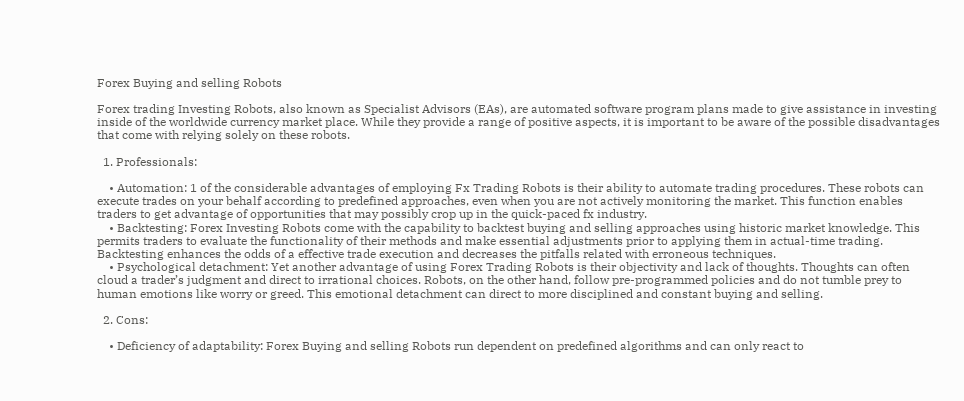Forex Buying and selling Robots

Forex trading Investing Robots, also known as Specialist Advisors (EAs), are automated software program plans made to give assistance in investing inside of the worldwide currency market place. While they provide a range of positive aspects, it is important to be aware of the possible disadvantages that come with relying solely on these robots.

  1. Professionals:

    • Automation: 1 of the considerable advantages of employing Fx Trading Robots is their ability to automate trading procedures. These robots can execute trades on your behalf according to predefined approaches, even when you are not actively monitoring the market. This function enables traders to get advantage of opportunities that may possibly crop up in the quick-paced fx industry.
    • Backtesting: Forex Investing Robots come with the capability to backtest buying and selling approaches using historic market knowledge. This permits traders to evaluate the functionality of their methods and make essential adjustments prior to applying them in actual-time trading. Backtesting enhances the odds of a effective trade execution and decreases the pitfalls related with erroneous techniques.
    • Psychological detachment: Yet another advantage of using Forex Trading Robots is their objectivity and lack of thoughts. Thoughts can often cloud a trader’s judgment and direct to irrational choices. Robots, on the other hand, follow pre-programmed policies and do not tumble prey to human emotions like worry or greed. This emotional detachment can direct to more disciplined and constant buying and selling.

  2. Cons:

    • Deficiency of adaptability: Forex Buying and selling Robots run dependent on predefined algorithms and can only react to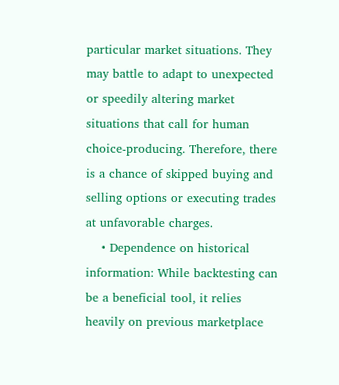particular market situations. They may battle to adapt to unexpected or speedily altering market situations that call for human choice-producing. Therefore, there is a chance of skipped buying and selling options or executing trades at unfavorable charges.
    • Dependence on historical information: While backtesting can be a beneficial tool, it relies heavily on previous marketplace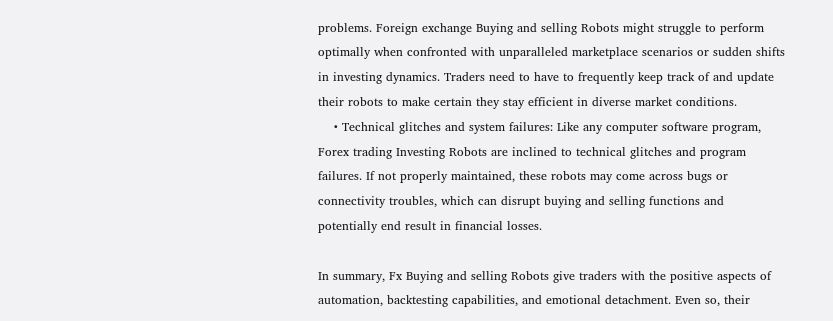problems. Foreign exchange Buying and selling Robots might struggle to perform optimally when confronted with unparalleled marketplace scenarios or sudden shifts in investing dynamics. Traders need to have to frequently keep track of and update their robots to make certain they stay efficient in diverse market conditions.
    • Technical glitches and system failures: Like any computer software program, Forex trading Investing Robots are inclined to technical glitches and program failures. If not properly maintained, these robots may come across bugs or connectivity troubles, which can disrupt buying and selling functions and potentially end result in financial losses.

In summary, Fx Buying and selling Robots give traders with the positive aspects of automation, backtesting capabilities, and emotional detachment. Even so, their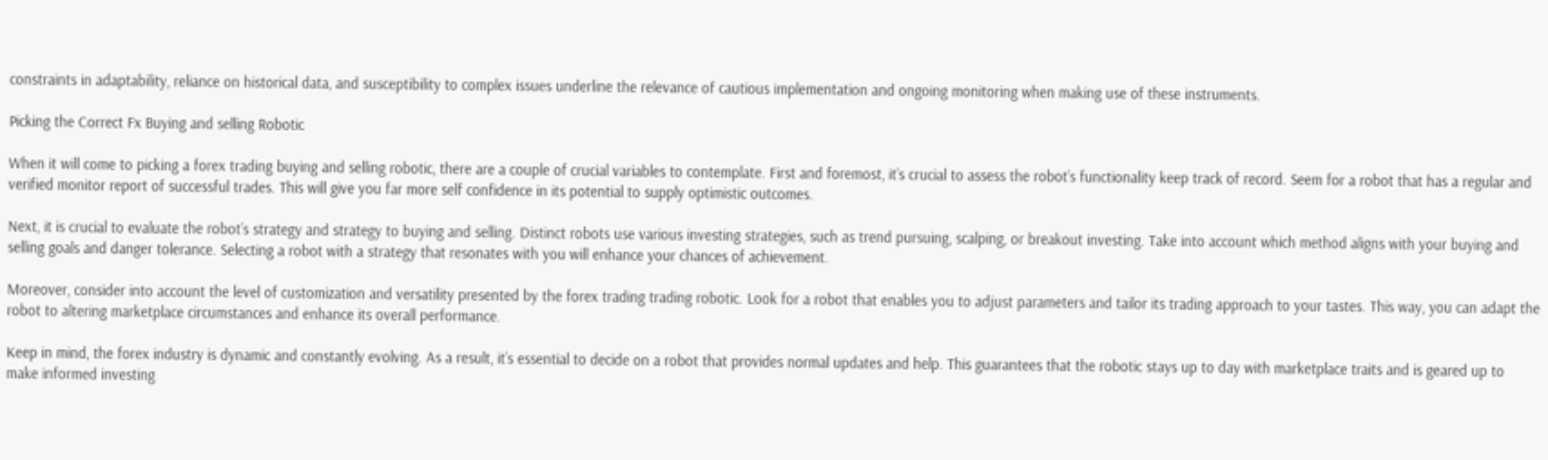constraints in adaptability, reliance on historical data, and susceptibility to complex issues underline the relevance of cautious implementation and ongoing monitoring when making use of these instruments.

Picking the Correct Fx Buying and selling Robotic

When it will come to picking a forex trading buying and selling robotic, there are a couple of crucial variables to contemplate. First and foremost, it’s crucial to assess the robot’s functionality keep track of record. Seem for a robot that has a regular and verified monitor report of successful trades. This will give you far more self confidence in its potential to supply optimistic outcomes.

Next, it is crucial to evaluate the robot’s strategy and strategy to buying and selling. Distinct robots use various investing strategies, such as trend pursuing, scalping, or breakout investing. Take into account which method aligns with your buying and selling goals and danger tolerance. Selecting a robot with a strategy that resonates with you will enhance your chances of achievement.

Moreover, consider into account the level of customization and versatility presented by the forex trading trading robotic. Look for a robot that enables you to adjust parameters and tailor its trading approach to your tastes. This way, you can adapt the robot to altering marketplace circumstances and enhance its overall performance.

Keep in mind, the forex industry is dynamic and constantly evolving. As a result, it’s essential to decide on a robot that provides normal updates and help. This guarantees that the robotic stays up to day with marketplace traits and is geared up to make informed investing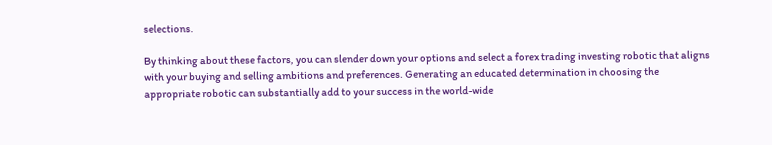selections.

By thinking about these factors, you can slender down your options and select a forex trading investing robotic that aligns with your buying and selling ambitions and preferences. Generating an educated determination in choosing the appropriate robotic can substantially add to your success in the world-wide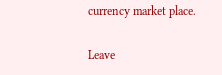currency market place.

Leave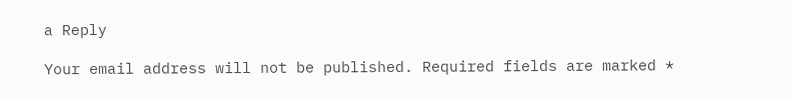a Reply

Your email address will not be published. Required fields are marked *